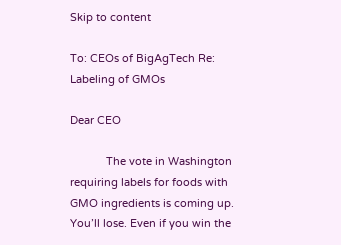Skip to content

To: CEOs of BigAgTech Re: Labeling of GMOs

Dear CEO

            The vote in Washington requiring labels for foods with GMO ingredients is coming up. You’ll lose. Even if you win the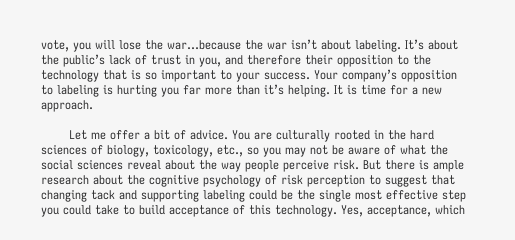vote, you will lose the war…because the war isn’t about labeling. It’s about the public’s lack of trust in you, and therefore their opposition to the technology that is so important to your success. Your company’s opposition to labeling is hurting you far more than it’s helping. It is time for a new approach.

       Let me offer a bit of advice. You are culturally rooted in the hard sciences of biology, toxicology, etc., so you may not be aware of what the social sciences reveal about the way people perceive risk. But there is ample research about the cognitive psychology of risk perception to suggest that changing tack and supporting labeling could be the single most effective step you could take to build acceptance of this technology. Yes, acceptance, which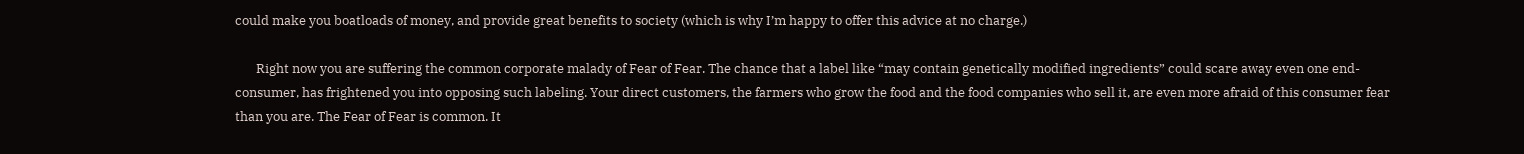could make you boatloads of money, and provide great benefits to society (which is why I’m happy to offer this advice at no charge.)

       Right now you are suffering the common corporate malady of Fear of Fear. The chance that a label like “may contain genetically modified ingredients” could scare away even one end-consumer, has frightened you into opposing such labeling. Your direct customers, the farmers who grow the food and the food companies who sell it, are even more afraid of this consumer fear than you are. The Fear of Fear is common. It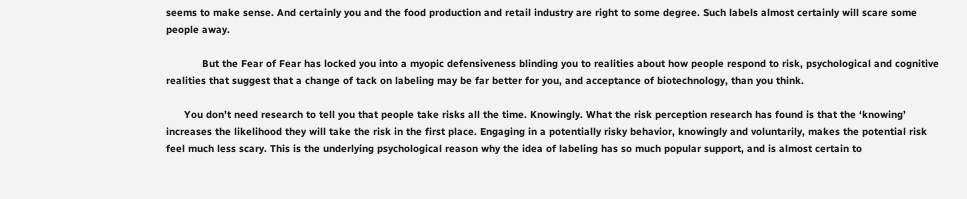seems to make sense. And certainly you and the food production and retail industry are right to some degree. Such labels almost certainly will scare some people away.

            But the Fear of Fear has locked you into a myopic defensiveness blinding you to realities about how people respond to risk, psychological and cognitive realities that suggest that a change of tack on labeling may be far better for you, and acceptance of biotechnology, than you think.

      You don’t need research to tell you that people take risks all the time. Knowingly. What the risk perception research has found is that the ‘knowing’ increases the likelihood they will take the risk in the first place. Engaging in a potentially risky behavior, knowingly and voluntarily, makes the potential risk feel much less scary. This is the underlying psychological reason why the idea of labeling has so much popular support, and is almost certain to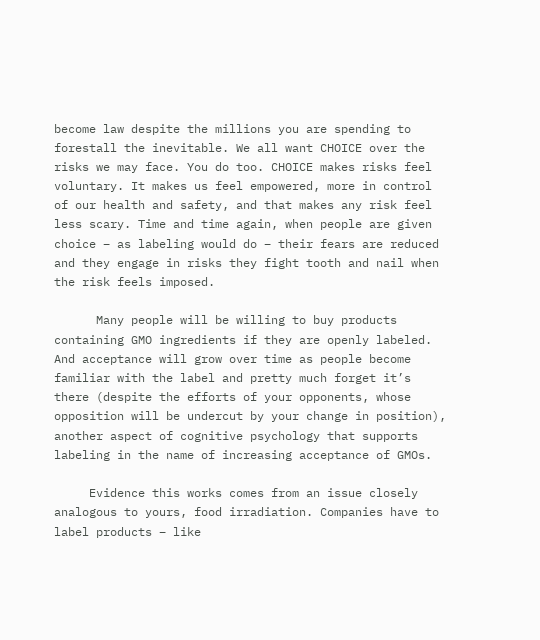become law despite the millions you are spending to forestall the inevitable. We all want CHOICE over the risks we may face. You do too. CHOICE makes risks feel voluntary. It makes us feel empowered, more in control of our health and safety, and that makes any risk feel less scary. Time and time again, when people are given choice – as labeling would do – their fears are reduced and they engage in risks they fight tooth and nail when the risk feels imposed.

      Many people will be willing to buy products containing GMO ingredients if they are openly labeled. And acceptance will grow over time as people become familiar with the label and pretty much forget it’s there (despite the efforts of your opponents, whose opposition will be undercut by your change in position), another aspect of cognitive psychology that supports labeling in the name of increasing acceptance of GMOs.

     Evidence this works comes from an issue closely analogous to yours, food irradiation. Companies have to label products – like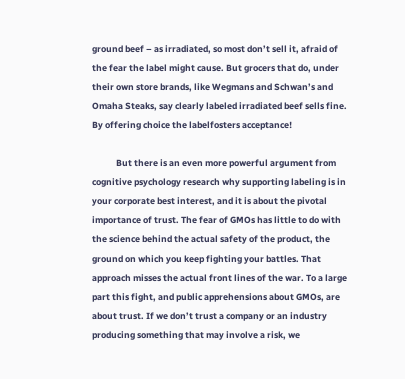ground beef – as irradiated, so most don’t sell it, afraid of the fear the label might cause. But grocers that do, under their own store brands, like Wegmans and Schwan’s and Omaha Steaks, say clearly labeled irradiated beef sells fine. By offering choice the labelfosters acceptance!

            But there is an even more powerful argument from cognitive psychology research why supporting labeling is in your corporate best interest, and it is about the pivotal importance of trust. The fear of GMOs has little to do with the science behind the actual safety of the product, the ground on which you keep fighting your battles. That approach misses the actual front lines of the war. To a large part this fight, and public apprehensions about GMOs, are about trust. If we don’t trust a company or an industry producing something that may involve a risk, we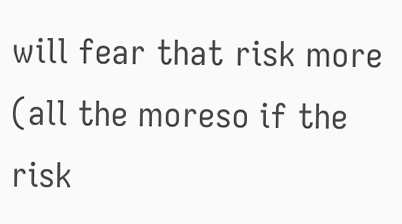will fear that risk more (all the moreso if the risk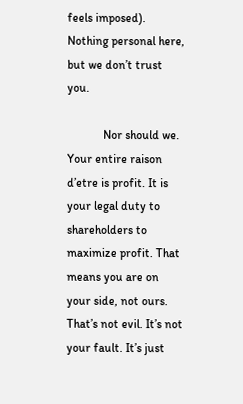feels imposed). Nothing personal here, but we don’t trust you.

            Nor should we. Your entire raison d’etre is profit. It is your legal duty to shareholders to maximize profit. That means you are on your side, not ours. That’s not evil. It’s not your fault. It’s just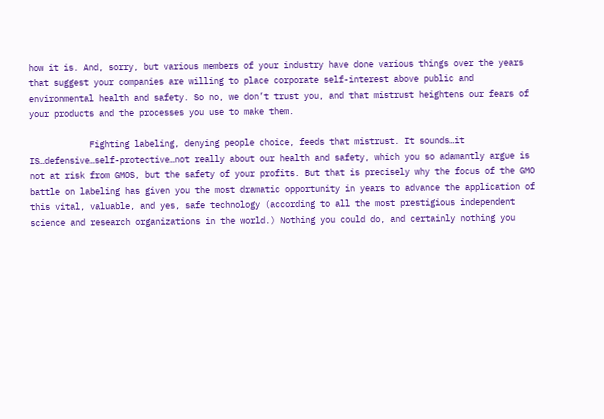how it is. And, sorry, but various members of your industry have done various things over the years that suggest your companies are willing to place corporate self-interest above public and environmental health and safety. So no, we don’t trust you, and that mistrust heightens our fears of your products and the processes you use to make them.

            Fighting labeling, denying people choice, feeds that mistrust. It sounds…it IS…defensive…self-protective…not really about our health and safety, which you so adamantly argue is not at risk from GMOS, but the safety of your profits. But that is precisely why the focus of the GMO battle on labeling has given you the most dramatic opportunity in years to advance the application of this vital, valuable, and yes, safe technology (according to all the most prestigious independent science and research organizations in the world.) Nothing you could do, and certainly nothing you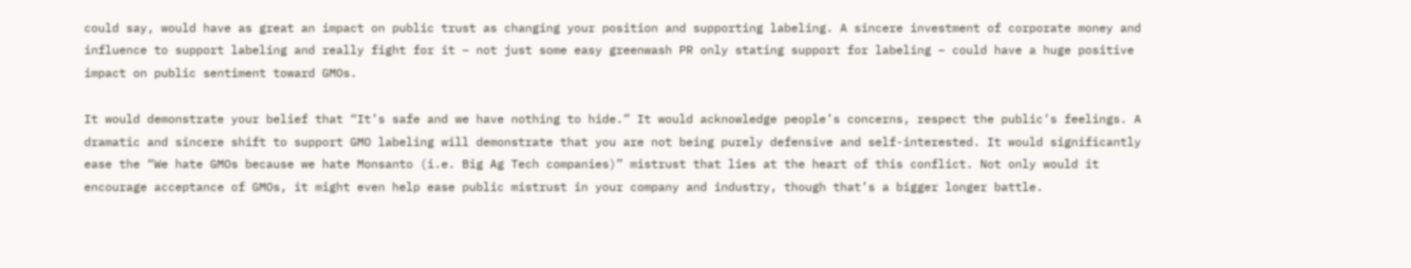could say, would have as great an impact on public trust as changing your position and supporting labeling. A sincere investment of corporate money and influence to support labeling and really fight for it – not just some easy greenwash PR only stating support for labeling – could have a huge positive impact on public sentiment toward GMOs.

It would demonstrate your belief that “It’s safe and we have nothing to hide.” It would acknowledge people’s concerns, respect the public’s feelings. A dramatic and sincere shift to support GMO labeling will demonstrate that you are not being purely defensive and self-interested. It would significantly ease the “We hate GMOs because we hate Monsanto (i.e. Big Ag Tech companies)” mistrust that lies at the heart of this conflict. Not only would it encourage acceptance of GMOs, it might even help ease public mistrust in your company and industry, though that’s a bigger longer battle.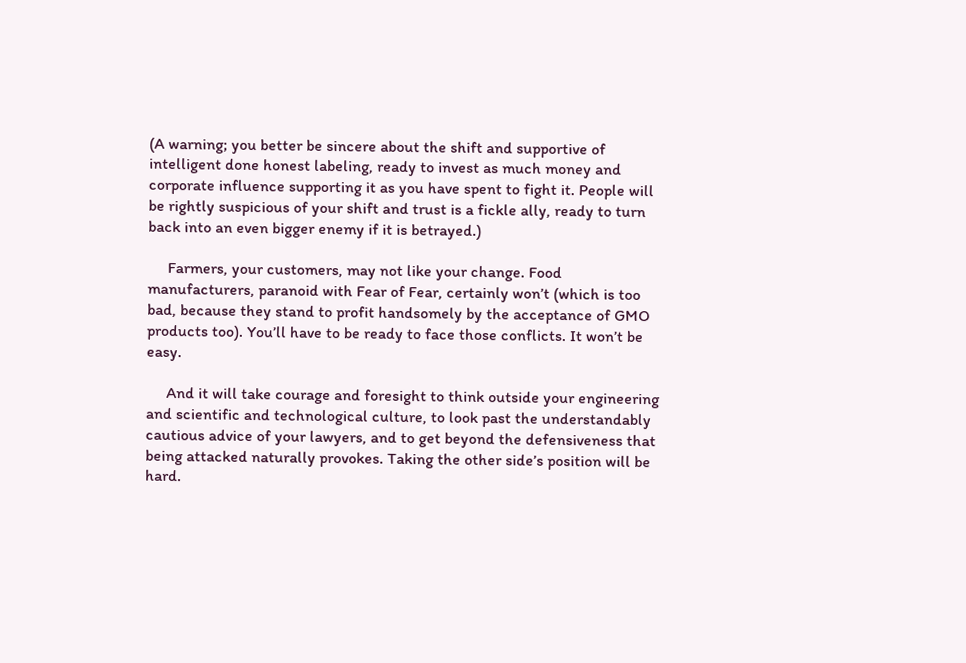(A warning; you better be sincere about the shift and supportive of intelligent done honest labeling, ready to invest as much money and corporate influence supporting it as you have spent to fight it. People will be rightly suspicious of your shift and trust is a fickle ally, ready to turn back into an even bigger enemy if it is betrayed.)

     Farmers, your customers, may not like your change. Food manufacturers, paranoid with Fear of Fear, certainly won’t (which is too bad, because they stand to profit handsomely by the acceptance of GMO products too). You’ll have to be ready to face those conflicts. It won’t be easy.

     And it will take courage and foresight to think outside your engineering and scientific and technological culture, to look past the understandably cautious advice of your lawyers, and to get beyond the defensiveness that being attacked naturally provokes. Taking the other side’s position will be hard.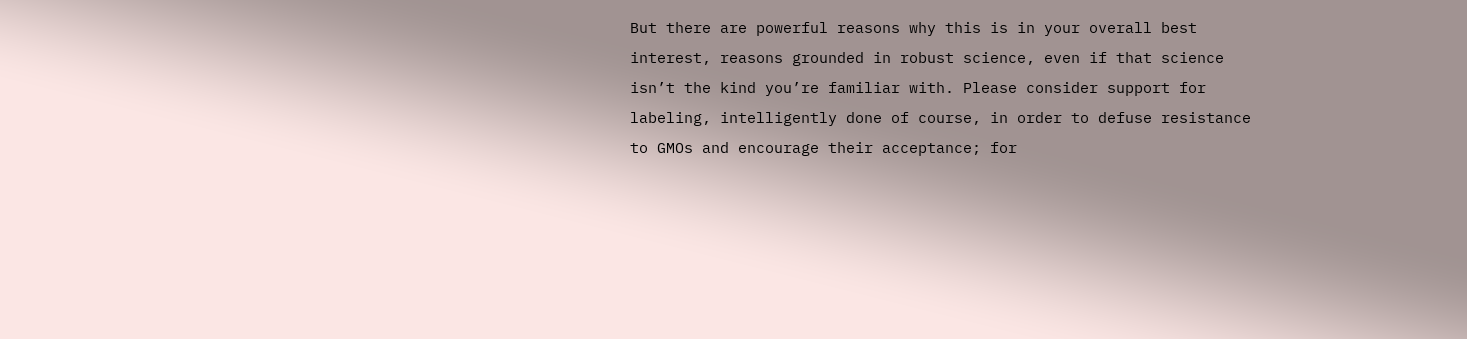But there are powerful reasons why this is in your overall best interest, reasons grounded in robust science, even if that science isn’t the kind you’re familiar with. Please consider support for labeling, intelligently done of course, in order to defuse resistance to GMOs and encourage their acceptance; for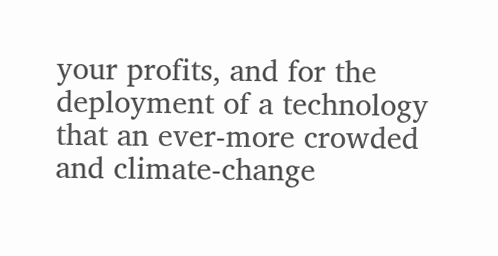your profits, and for the deployment of a technology that an ever-more crowded and climate-change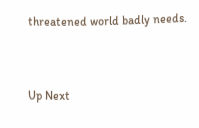threatened world badly needs.


Up Next